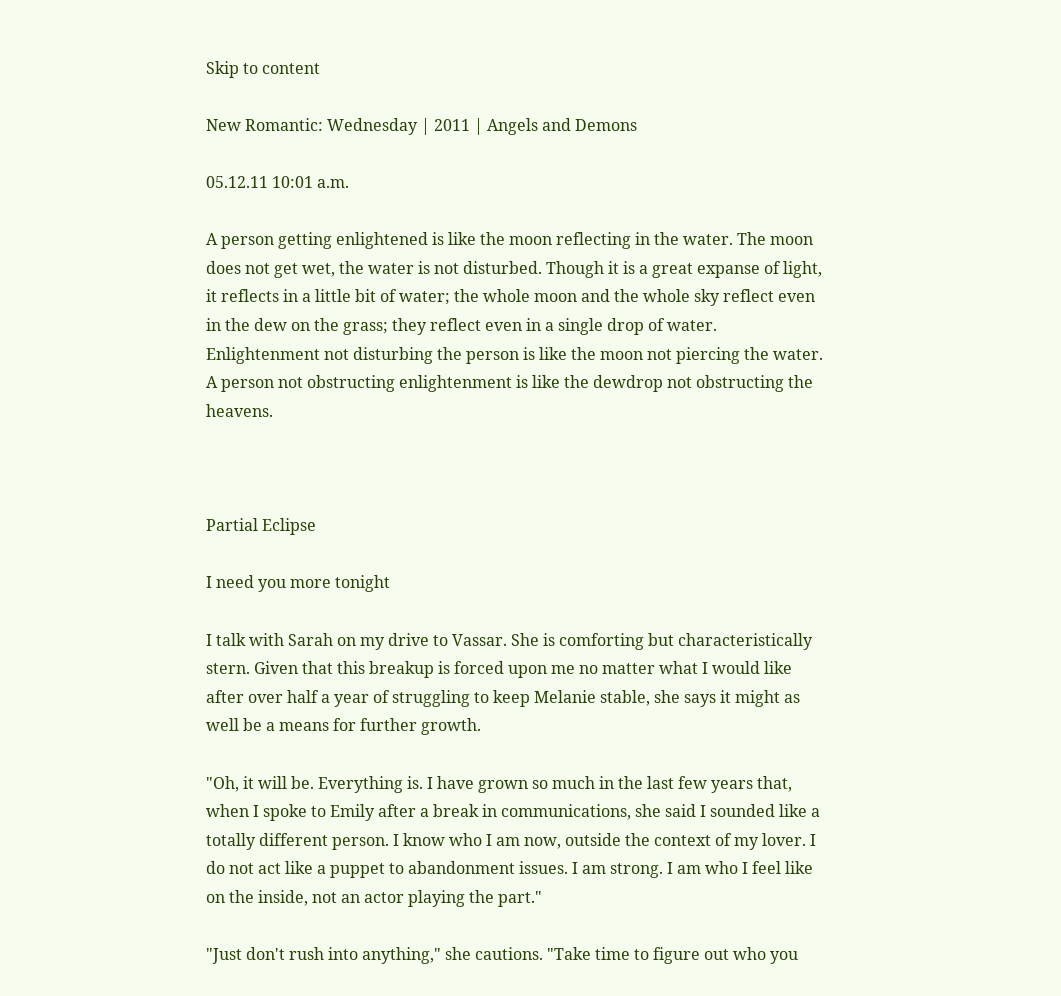Skip to content

New Romantic: Wednesday | 2011 | Angels and Demons

05.12.11 10:01 a.m.

A person getting enlightened is like the moon reflecting in the water. The moon does not get wet, the water is not disturbed. Though it is a great expanse of light, it reflects in a little bit of water; the whole moon and the whole sky reflect even in the dew on the grass; they reflect even in a single drop of water. Enlightenment not disturbing the person is like the moon not piercing the water. A person not obstructing enlightenment is like the dewdrop not obstructing the heavens.



Partial Eclipse

I need you more tonight

I talk with Sarah on my drive to Vassar. She is comforting but characteristically stern. Given that this breakup is forced upon me no matter what I would like after over half a year of struggling to keep Melanie stable, she says it might as well be a means for further growth.

"Oh, it will be. Everything is. I have grown so much in the last few years that, when I spoke to Emily after a break in communications, she said I sounded like a totally different person. I know who I am now, outside the context of my lover. I do not act like a puppet to abandonment issues. I am strong. I am who I feel like on the inside, not an actor playing the part."

"Just don't rush into anything," she cautions. "Take time to figure out who you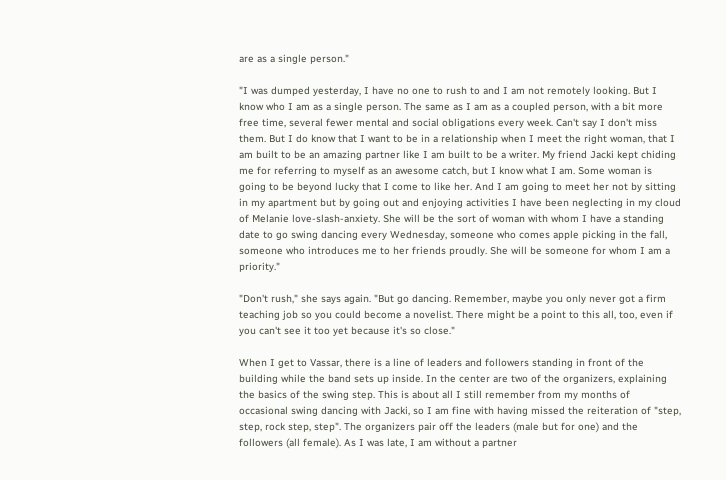are as a single person."

"I was dumped yesterday, I have no one to rush to and I am not remotely looking. But I know who I am as a single person. The same as I am as a coupled person, with a bit more free time, several fewer mental and social obligations every week. Can't say I don't miss them. But I do know that I want to be in a relationship when I meet the right woman, that I am built to be an amazing partner like I am built to be a writer. My friend Jacki kept chiding me for referring to myself as an awesome catch, but I know what I am. Some woman is going to be beyond lucky that I come to like her. And I am going to meet her not by sitting in my apartment but by going out and enjoying activities I have been neglecting in my cloud of Melanie love-slash-anxiety. She will be the sort of woman with whom I have a standing date to go swing dancing every Wednesday, someone who comes apple picking in the fall, someone who introduces me to her friends proudly. She will be someone for whom I am a priority."

"Don't rush," she says again. "But go dancing. Remember, maybe you only never got a firm teaching job so you could become a novelist. There might be a point to this all, too, even if you can't see it too yet because it's so close."

When I get to Vassar, there is a line of leaders and followers standing in front of the building while the band sets up inside. In the center are two of the organizers, explaining the basics of the swing step. This is about all I still remember from my months of occasional swing dancing with Jacki, so I am fine with having missed the reiteration of "step, step, rock step, step". The organizers pair off the leaders (male but for one) and the followers (all female). As I was late, I am without a partner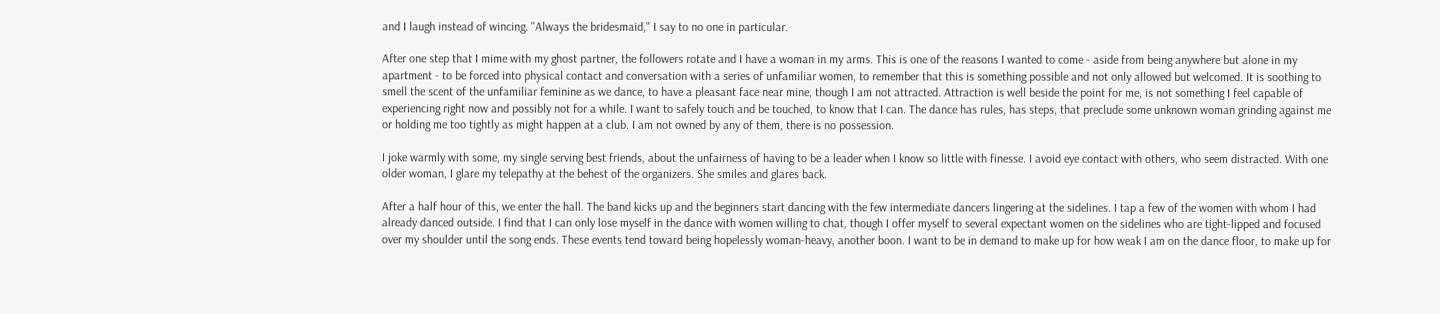and I laugh instead of wincing. "Always the bridesmaid," I say to no one in particular.

After one step that I mime with my ghost partner, the followers rotate and I have a woman in my arms. This is one of the reasons I wanted to come - aside from being anywhere but alone in my apartment - to be forced into physical contact and conversation with a series of unfamiliar women, to remember that this is something possible and not only allowed but welcomed. It is soothing to smell the scent of the unfamiliar feminine as we dance, to have a pleasant face near mine, though I am not attracted. Attraction is well beside the point for me, is not something I feel capable of experiencing right now and possibly not for a while. I want to safely touch and be touched, to know that I can. The dance has rules, has steps, that preclude some unknown woman grinding against me or holding me too tightly as might happen at a club. I am not owned by any of them, there is no possession.

I joke warmly with some, my single serving best friends, about the unfairness of having to be a leader when I know so little with finesse. I avoid eye contact with others, who seem distracted. With one older woman, I glare my telepathy at the behest of the organizers. She smiles and glares back.

After a half hour of this, we enter the hall. The band kicks up and the beginners start dancing with the few intermediate dancers lingering at the sidelines. I tap a few of the women with whom I had already danced outside. I find that I can only lose myself in the dance with women willing to chat, though I offer myself to several expectant women on the sidelines who are tight-lipped and focused over my shoulder until the song ends. These events tend toward being hopelessly woman-heavy, another boon. I want to be in demand to make up for how weak I am on the dance floor, to make up for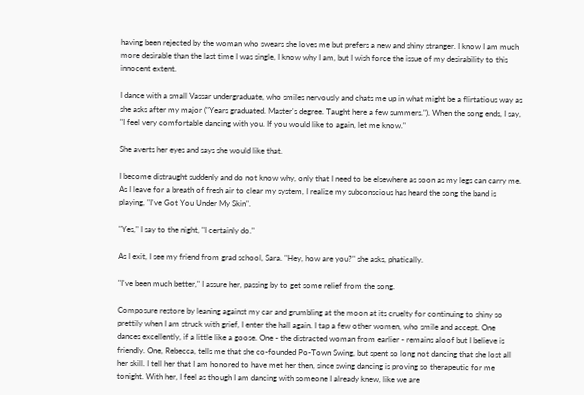having been rejected by the woman who swears she loves me but prefers a new and shiny stranger. I know I am much more desirable than the last time I was single, I know why I am, but I wish force the issue of my desirability to this innocent extent.

I dance with a small Vassar undergraduate, who smiles nervously and chats me up in what might be a flirtatious way as she asks after my major ("Years graduated. Master's degree. Taught here a few summers."). When the song ends, I say, "I feel very comfortable dancing with you. If you would like to again, let me know."

She averts her eyes and says she would like that.

I become distraught suddenly and do not know why, only that I need to be elsewhere as soon as my legs can carry me. As I leave for a breath of fresh air to clear my system, I realize my subconscious has heard the song the band is playing, "I've Got You Under My Skin".

"Yes," I say to the night, "I certainly do."

As I exit, I see my friend from grad school, Sara. "Hey, how are you?" she asks, phatically.

"I've been much better," I assure her, passing by to get some relief from the song.

Composure restore by leaning against my car and grumbling at the moon at its cruelty for continuing to shiny so prettily when I am struck with grief, I enter the hall again. I tap a few other women, who smile and accept. One dances excellently, if a little like a goose. One - the distracted woman from earlier - remains aloof but I believe is friendly. One, Rebecca, tells me that she co-founded Po-Town Swing, but spent so long not dancing that she lost all her skill. I tell her that I am honored to have met her then, since swing dancing is proving so therapeutic for me tonight. With her, I feel as though I am dancing with someone I already knew, like we are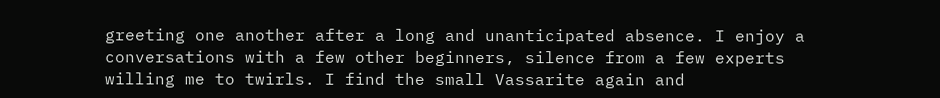greeting one another after a long and unanticipated absence. I enjoy a conversations with a few other beginners, silence from a few experts willing me to twirls. I find the small Vassarite again and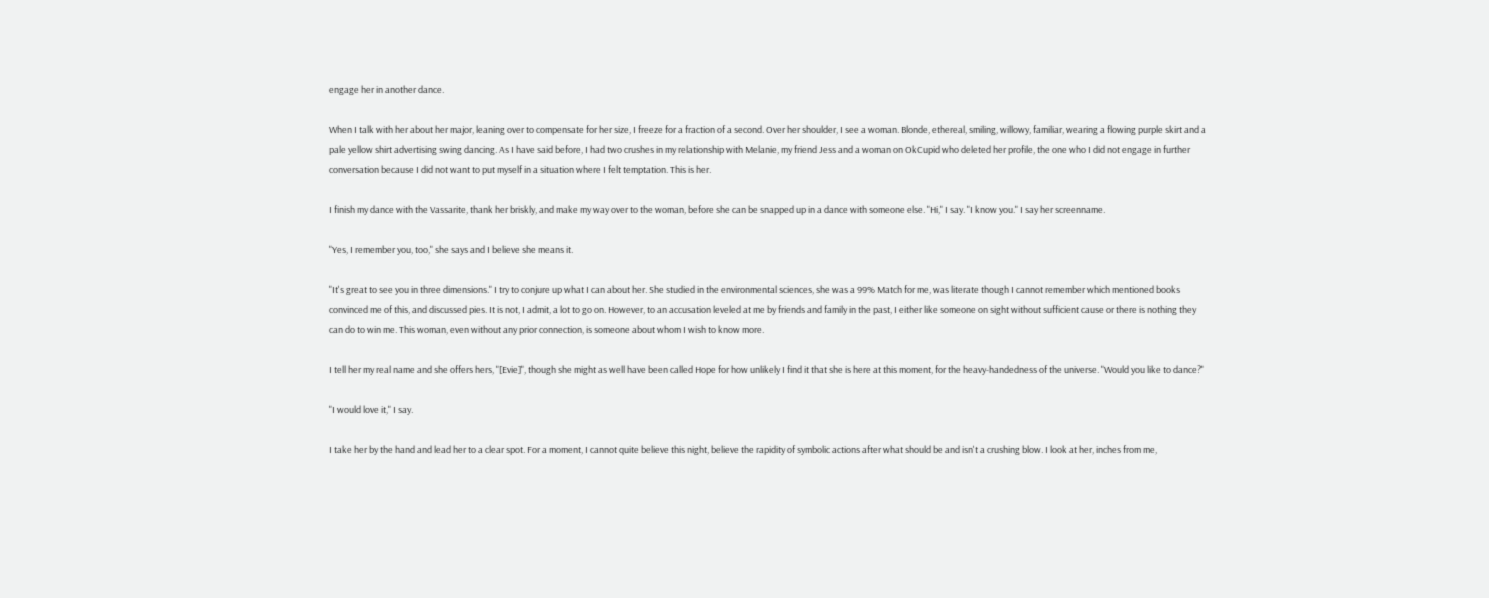engage her in another dance.

When I talk with her about her major, leaning over to compensate for her size, I freeze for a fraction of a second. Over her shoulder, I see a woman. Blonde, ethereal, smiling, willowy, familiar, wearing a flowing purple skirt and a pale yellow shirt advertising swing dancing. As I have said before, I had two crushes in my relationship with Melanie, my friend Jess and a woman on OkCupid who deleted her profile, the one who I did not engage in further conversation because I did not want to put myself in a situation where I felt temptation. This is her.

I finish my dance with the Vassarite, thank her briskly, and make my way over to the woman, before she can be snapped up in a dance with someone else. "Hi," I say. "I know you." I say her screenname.

"Yes, I remember you, too," she says and I believe she means it.

"It's great to see you in three dimensions." I try to conjure up what I can about her. She studied in the environmental sciences, she was a 99% Match for me, was literate though I cannot remember which mentioned books convinced me of this, and discussed pies. It is not, I admit, a lot to go on. However, to an accusation leveled at me by friends and family in the past, I either like someone on sight without sufficient cause or there is nothing they can do to win me. This woman, even without any prior connection, is someone about whom I wish to know more.

I tell her my real name and she offers hers, "[Evie]", though she might as well have been called Hope for how unlikely I find it that she is here at this moment, for the heavy-handedness of the universe. "Would you like to dance?"

"I would love it," I say.

I take her by the hand and lead her to a clear spot. For a moment, I cannot quite believe this night, believe the rapidity of symbolic actions after what should be and isn't a crushing blow. I look at her, inches from me,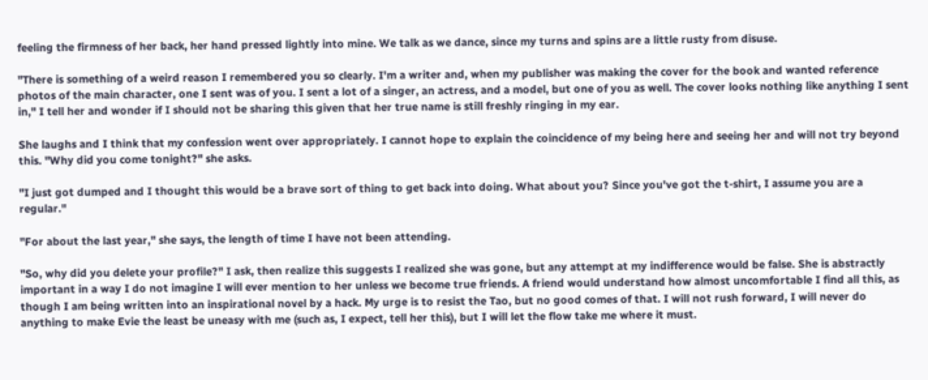feeling the firmness of her back, her hand pressed lightly into mine. We talk as we dance, since my turns and spins are a little rusty from disuse.

"There is something of a weird reason I remembered you so clearly. I'm a writer and, when my publisher was making the cover for the book and wanted reference photos of the main character, one I sent was of you. I sent a lot of a singer, an actress, and a model, but one of you as well. The cover looks nothing like anything I sent in," I tell her and wonder if I should not be sharing this given that her true name is still freshly ringing in my ear.

She laughs and I think that my confession went over appropriately. I cannot hope to explain the coincidence of my being here and seeing her and will not try beyond this. "Why did you come tonight?" she asks.

"I just got dumped and I thought this would be a brave sort of thing to get back into doing. What about you? Since you've got the t-shirt, I assume you are a regular."

"For about the last year," she says, the length of time I have not been attending.

"So, why did you delete your profile?" I ask, then realize this suggests I realized she was gone, but any attempt at my indifference would be false. She is abstractly important in a way I do not imagine I will ever mention to her unless we become true friends. A friend would understand how almost uncomfortable I find all this, as though I am being written into an inspirational novel by a hack. My urge is to resist the Tao, but no good comes of that. I will not rush forward, I will never do anything to make Evie the least be uneasy with me (such as, I expect, tell her this), but I will let the flow take me where it must.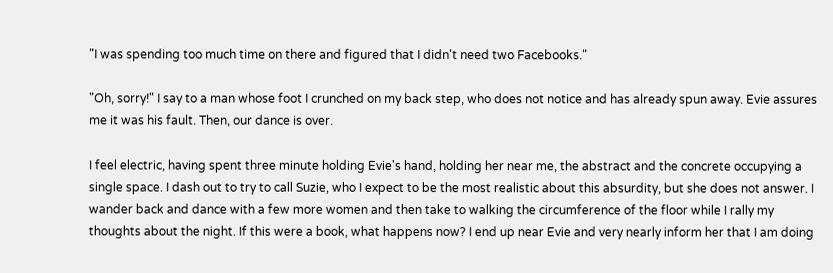"I was spending too much time on there and figured that I didn't need two Facebooks."

"Oh, sorry!" I say to a man whose foot I crunched on my back step, who does not notice and has already spun away. Evie assures me it was his fault. Then, our dance is over.

I feel electric, having spent three minute holding Evie's hand, holding her near me, the abstract and the concrete occupying a single space. I dash out to try to call Suzie, who I expect to be the most realistic about this absurdity, but she does not answer. I wander back and dance with a few more women and then take to walking the circumference of the floor while I rally my thoughts about the night. If this were a book, what happens now? I end up near Evie and very nearly inform her that I am doing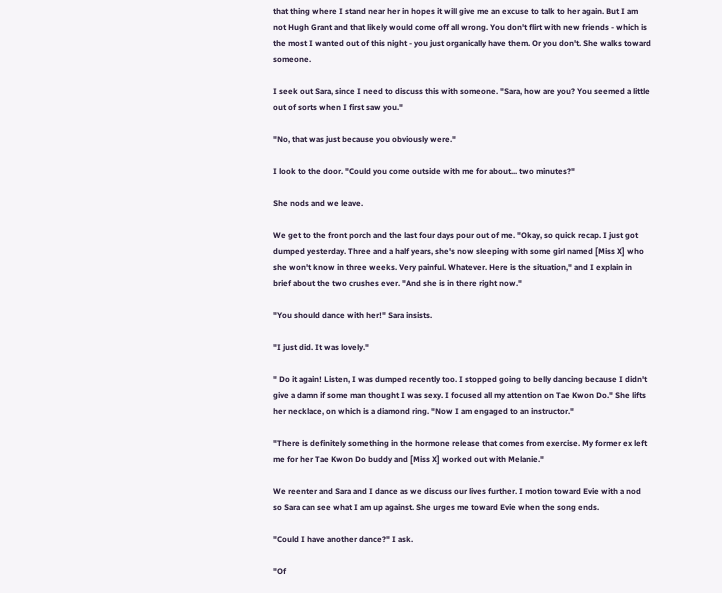that thing where I stand near her in hopes it will give me an excuse to talk to her again. But I am not Hugh Grant and that likely would come off all wrong. You don't flirt with new friends - which is the most I wanted out of this night - you just organically have them. Or you don't. She walks toward someone.

I seek out Sara, since I need to discuss this with someone. "Sara, how are you? You seemed a little out of sorts when I first saw you."

"No, that was just because you obviously were."

I look to the door. "Could you come outside with me for about... two minutes?"

She nods and we leave.

We get to the front porch and the last four days pour out of me. "Okay, so quick recap. I just got dumped yesterday. Three and a half years, she's now sleeping with some girl named [Miss X] who she won't know in three weeks. Very painful. Whatever. Here is the situation," and I explain in brief about the two crushes ever. "And she is in there right now."

"You should dance with her!" Sara insists.

"I just did. It was lovely."

" Do it again! Listen, I was dumped recently too. I stopped going to belly dancing because I didn't give a damn if some man thought I was sexy. I focused all my attention on Tae Kwon Do." She lifts her necklace, on which is a diamond ring. "Now I am engaged to an instructor."

"There is definitely something in the hormone release that comes from exercise. My former ex left me for her Tae Kwon Do buddy and [Miss X] worked out with Melanie."

We reenter and Sara and I dance as we discuss our lives further. I motion toward Evie with a nod so Sara can see what I am up against. She urges me toward Evie when the song ends.

"Could I have another dance?" I ask.

"Of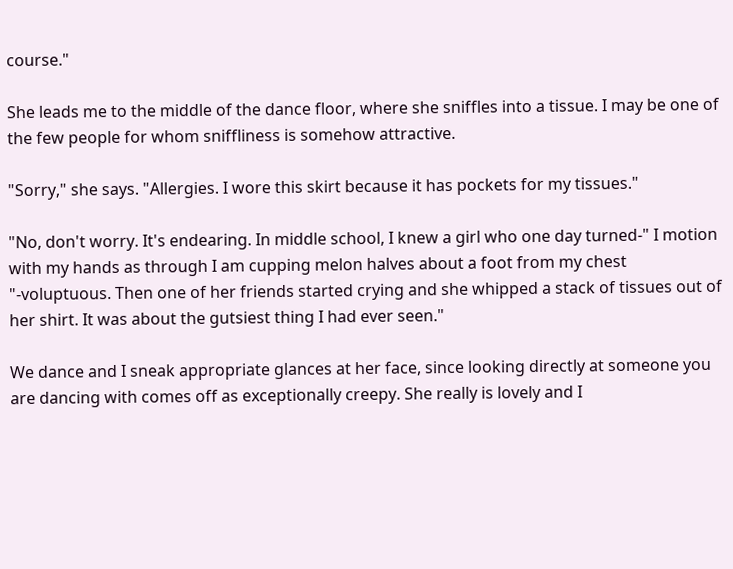course."

She leads me to the middle of the dance floor, where she sniffles into a tissue. I may be one of the few people for whom sniffliness is somehow attractive.

"Sorry," she says. "Allergies. I wore this skirt because it has pockets for my tissues."

"No, don't worry. It's endearing. In middle school, I knew a girl who one day turned-" I motion with my hands as through I am cupping melon halves about a foot from my chest "-voluptuous. Then one of her friends started crying and she whipped a stack of tissues out of her shirt. It was about the gutsiest thing I had ever seen."

We dance and I sneak appropriate glances at her face, since looking directly at someone you are dancing with comes off as exceptionally creepy. She really is lovely and I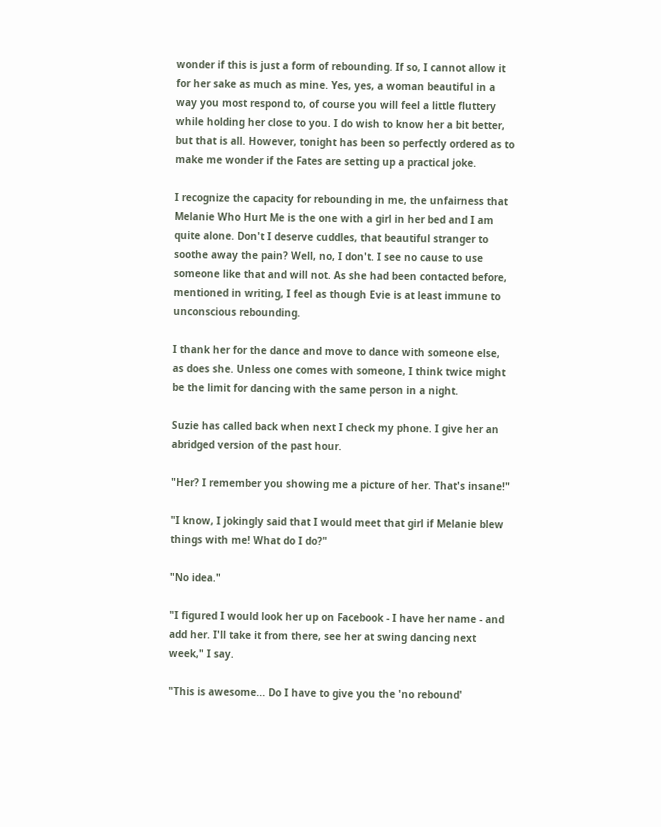wonder if this is just a form of rebounding. If so, I cannot allow it for her sake as much as mine. Yes, yes, a woman beautiful in a way you most respond to, of course you will feel a little fluttery while holding her close to you. I do wish to know her a bit better, but that is all. However, tonight has been so perfectly ordered as to make me wonder if the Fates are setting up a practical joke.

I recognize the capacity for rebounding in me, the unfairness that Melanie Who Hurt Me is the one with a girl in her bed and I am quite alone. Don't I deserve cuddles, that beautiful stranger to soothe away the pain? Well, no, I don't. I see no cause to use someone like that and will not. As she had been contacted before, mentioned in writing, I feel as though Evie is at least immune to unconscious rebounding.

I thank her for the dance and move to dance with someone else, as does she. Unless one comes with someone, I think twice might be the limit for dancing with the same person in a night.

Suzie has called back when next I check my phone. I give her an abridged version of the past hour.

"Her? I remember you showing me a picture of her. That's insane!"

"I know, I jokingly said that I would meet that girl if Melanie blew things with me! What do I do?"

"No idea."

"I figured I would look her up on Facebook - I have her name - and add her. I'll take it from there, see her at swing dancing next week," I say.

"This is awesome... Do I have to give you the 'no rebound'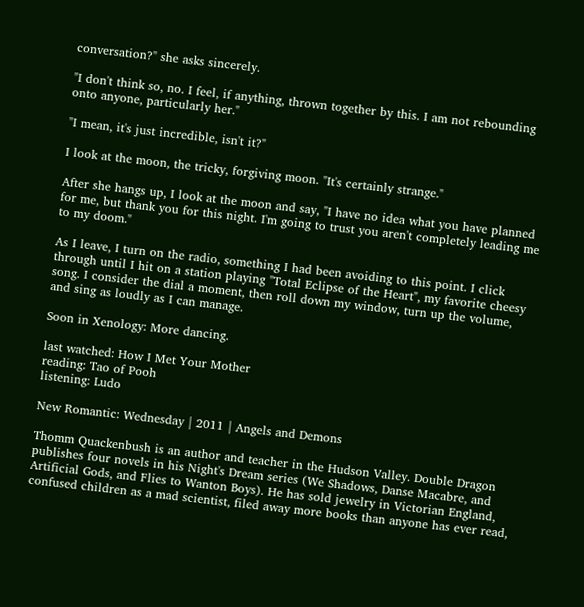conversation?" she asks sincerely.

"I don't think so, no. I feel, if anything, thrown together by this. I am not rebounding onto anyone, particularly her."

"I mean, it's just incredible, isn't it?"

I look at the moon, the tricky, forgiving moon. "It's certainly strange."

After she hangs up, I look at the moon and say, "I have no idea what you have planned for me, but thank you for this night. I'm going to trust you aren't completely leading me to my doom."

As I leave, I turn on the radio, something I had been avoiding to this point. I click through until I hit on a station playing "Total Eclipse of the Heart", my favorite cheesy song. I consider the dial a moment, then roll down my window, turn up the volume, and sing as loudly as I can manage.

Soon in Xenology: More dancing.

last watched: How I Met Your Mother
reading: Tao of Pooh
listening: Ludo

New Romantic: Wednesday | 2011 | Angels and Demons

Thomm Quackenbush is an author and teacher in the Hudson Valley. Double Dragon publishes four novels in his Night's Dream series (We Shadows, Danse Macabre, and Artificial Gods, and Flies to Wanton Boys). He has sold jewelry in Victorian England, confused children as a mad scientist, filed away more books than anyone has ever read,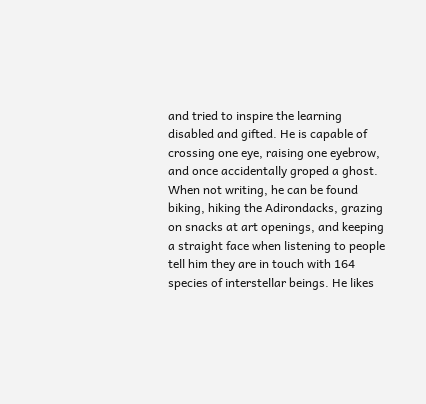and tried to inspire the learning disabled and gifted. He is capable of crossing one eye, raising one eyebrow, and once accidentally groped a ghost. When not writing, he can be found biking, hiking the Adirondacks, grazing on snacks at art openings, and keeping a straight face when listening to people tell him they are in touch with 164 species of interstellar beings. He likes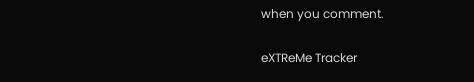when you comment.

eXTReMe Tracker